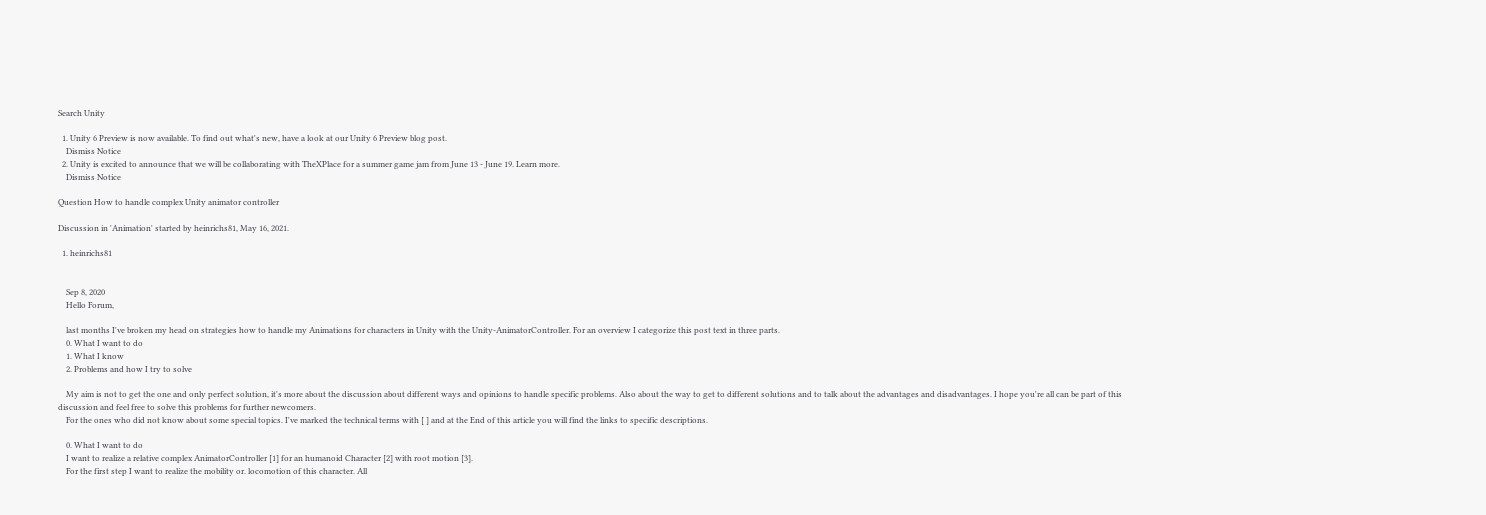Search Unity

  1. Unity 6 Preview is now available. To find out what's new, have a look at our Unity 6 Preview blog post.
    Dismiss Notice
  2. Unity is excited to announce that we will be collaborating with TheXPlace for a summer game jam from June 13 - June 19. Learn more.
    Dismiss Notice

Question How to handle complex Unity animator controller

Discussion in 'Animation' started by heinrichs81, May 16, 2021.

  1. heinrichs81


    Sep 8, 2020
    Hello Forum,

    last months I've broken my head on strategies how to handle my Animations for characters in Unity with the Unity-AnimatorController. For an overview I categorize this post text in three parts.
    0. What I want to do
    1. What I know
    2. Problems and how I try to solve

    My aim is not to get the one and only perfect solution, it's more about the discussion about different ways and opinions to handle specific problems. Also about the way to get to different solutions and to talk about the advantages and disadvantages. I hope you're all can be part of this discussion and feel free to solve this problems for further newcomers.
    For the ones who did not know about some special topics. I've marked the technical terms with [ ] and at the End of this article you will find the links to specific descriptions.

    0. What I want to do
    I want to realize a relative complex AnimatorController [1] for an humanoid Character [2] with root motion [3].
    For the first step I want to realize the mobility or. locomotion of this character. All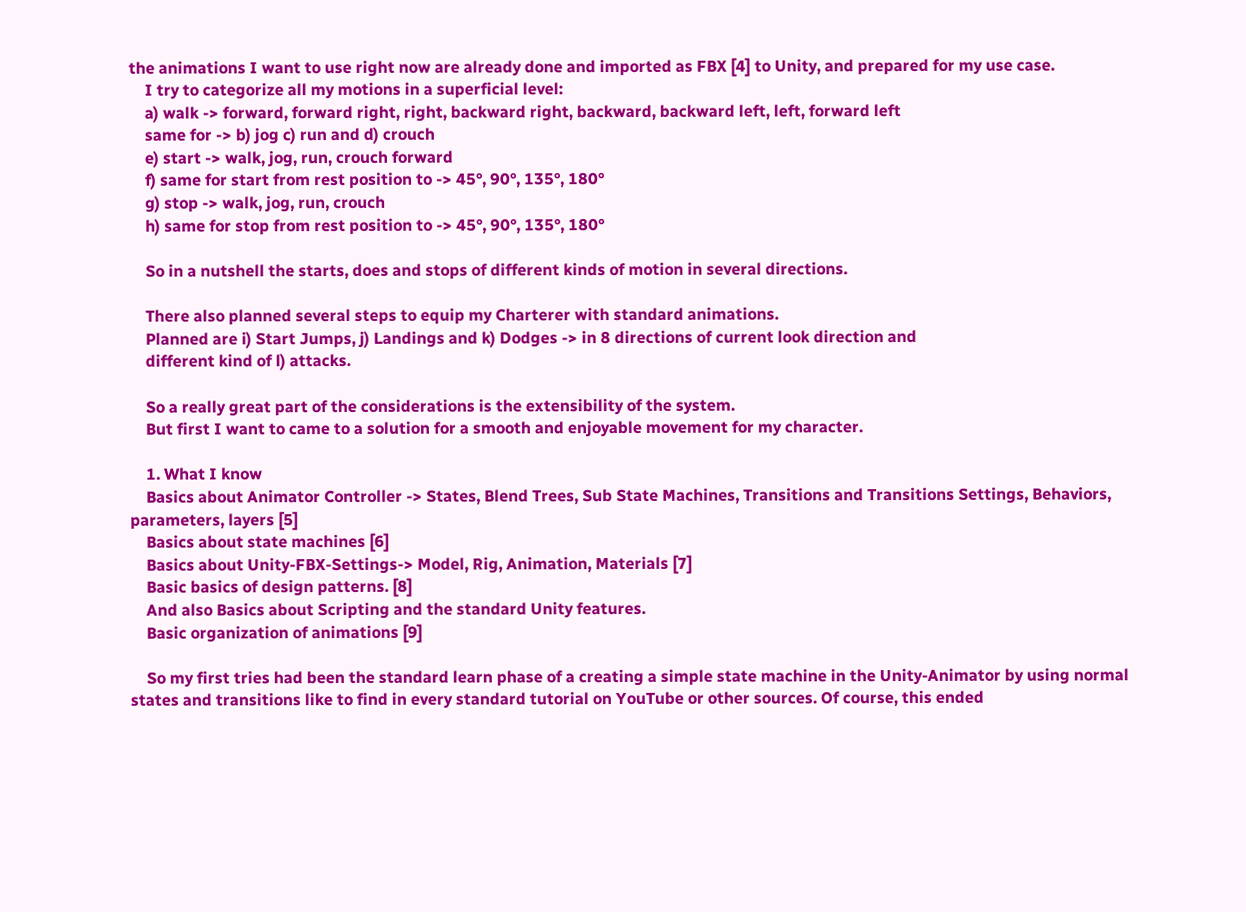the animations I want to use right now are already done and imported as FBX [4] to Unity, and prepared for my use case.
    I try to categorize all my motions in a superficial level:
    a) walk -> forward, forward right, right, backward right, backward, backward left, left, forward left
    same for -> b) jog c) run and d) crouch
    e) start -> walk, jog, run, crouch forward
    f) same for start from rest position to -> 45°, 90°, 135°, 180°
    g) stop -> walk, jog, run, crouch
    h) same for stop from rest position to -> 45°, 90°, 135°, 180°

    So in a nutshell the starts, does and stops of different kinds of motion in several directions.

    There also planned several steps to equip my Charterer with standard animations.
    Planned are i) Start Jumps, j) Landings and k) Dodges -> in 8 directions of current look direction and
    different kind of l) attacks.

    So a really great part of the considerations is the extensibility of the system.
    But first I want to came to a solution for a smooth and enjoyable movement for my character.

    1. What I know
    Basics about Animator Controller -> States, Blend Trees, Sub State Machines, Transitions and Transitions Settings, Behaviors, parameters, layers [5]
    Basics about state machines [6]
    Basics about Unity-FBX-Settings-> Model, Rig, Animation, Materials [7]
    Basic basics of design patterns. [8]
    And also Basics about Scripting and the standard Unity features.
    Basic organization of animations [9]

    So my first tries had been the standard learn phase of a creating a simple state machine in the Unity-Animator by using normal states and transitions like to find in every standard tutorial on YouTube or other sources. Of course, this ended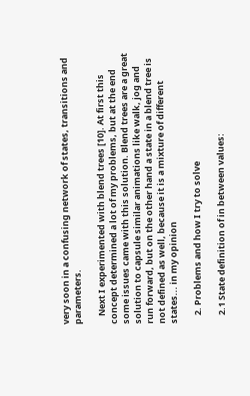very soon in a confusing network of states, transitions and parameters.

    Next I experimented with blend trees [10]. At first this concept determined a lot of my problems, but at the end some issues came with this solution. Blend trees are a great solution to capsule similar animations like walk, jog and run forward, but on the other hand a state in a blend tree is not defined as well, because it is a mixture of different states... in my opinion

    2. Problems and how I try to solve

    2.1 State definition of in between values: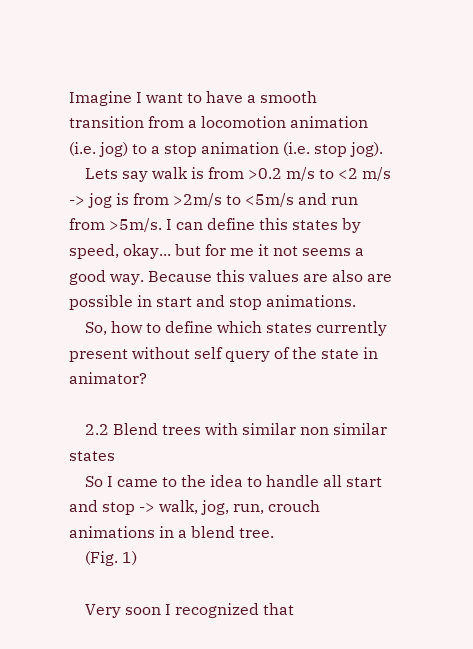Imagine I want to have a smooth transition from a locomotion animation (i.e. jog) to a stop animation (i.e. stop jog).
    Lets say walk is from >0.2 m/s to <2 m/s -> jog is from >2m/s to <5m/s and run from >5m/s. I can define this states by speed, okay... but for me it not seems a good way. Because this values are also are possible in start and stop animations.
    So, how to define which states currently present without self query of the state in animator?

    2.2 Blend trees with similar non similar states
    So I came to the idea to handle all start and stop -> walk, jog, run, crouch animations in a blend tree.
    (Fig. 1)

    Very soon I recognized that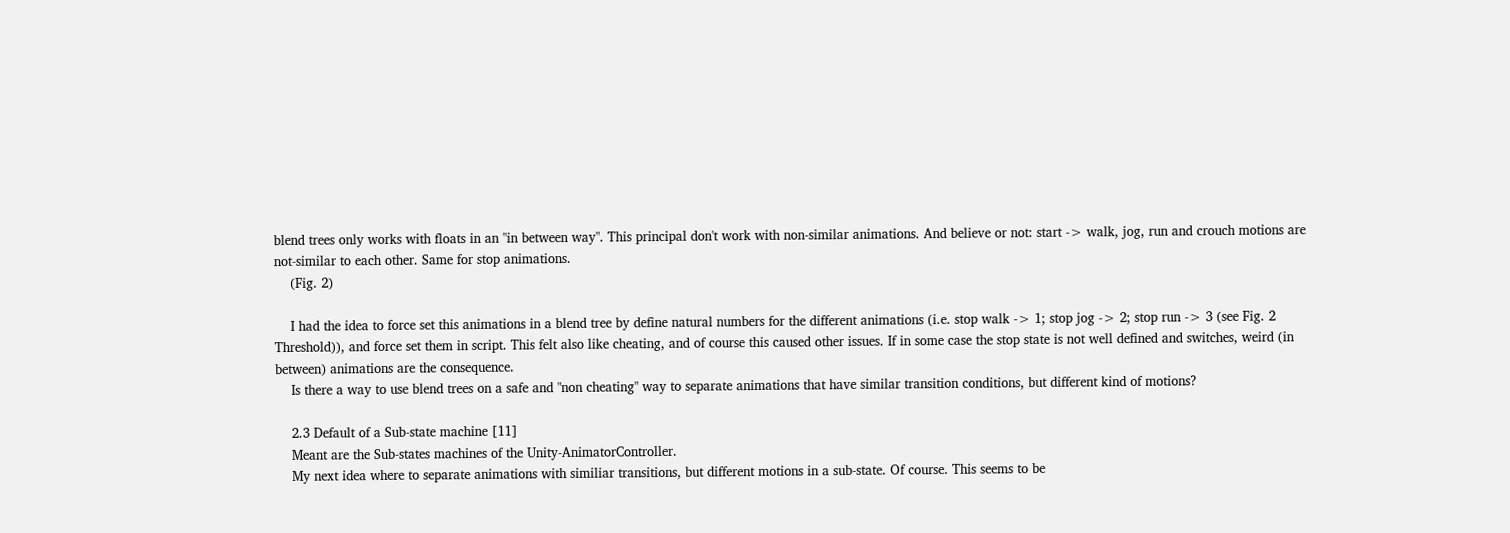blend trees only works with floats in an "in between way". This principal don't work with non-similar animations. And believe or not: start -> walk, jog, run and crouch motions are not-similar to each other. Same for stop animations.
    (Fig. 2)

    I had the idea to force set this animations in a blend tree by define natural numbers for the different animations (i.e. stop walk -> 1; stop jog -> 2; stop run -> 3 (see Fig. 2 Threshold)), and force set them in script. This felt also like cheating, and of course this caused other issues. If in some case the stop state is not well defined and switches, weird (in between) animations are the consequence.
    Is there a way to use blend trees on a safe and "non cheating" way to separate animations that have similar transition conditions, but different kind of motions?

    2.3 Default of a Sub-state machine [11]
    Meant are the Sub-states machines of the Unity-AnimatorController.
    My next idea where to separate animations with similiar transitions, but different motions in a sub-state. Of course. This seems to be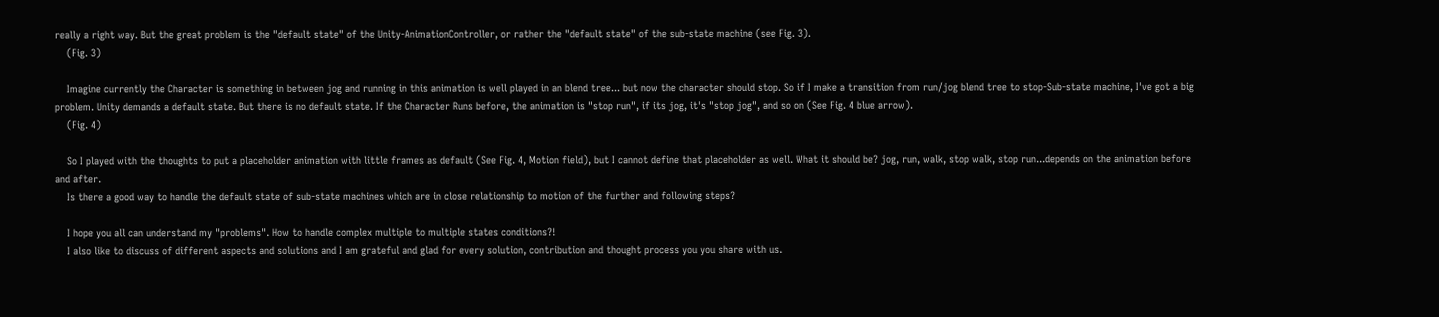really a right way. But the great problem is the "default state" of the Unity-AnimationController, or rather the "default state" of the sub-state machine (see Fig. 3).
    (Fig. 3)

    Imagine currently the Character is something in between jog and running in this animation is well played in an blend tree... but now the character should stop. So if I make a transition from run/jog blend tree to stop-Sub-state machine, I've got a big problem. Unity demands a default state. But there is no default state. If the Character Runs before, the animation is "stop run", if its jog, it's "stop jog", and so on (See Fig. 4 blue arrow).
    (Fig. 4)

    So I played with the thoughts to put a placeholder animation with little frames as default (See Fig. 4, Motion field), but I cannot define that placeholder as well. What it should be? jog, run, walk, stop walk, stop run...depends on the animation before and after.
    Is there a good way to handle the default state of sub-state machines which are in close relationship to motion of the further and following steps?

    I hope you all can understand my "problems". How to handle complex multiple to multiple states conditions?!
    I also like to discuss of different aspects and solutions and I am grateful and glad for every solution, contribution and thought process you you share with us.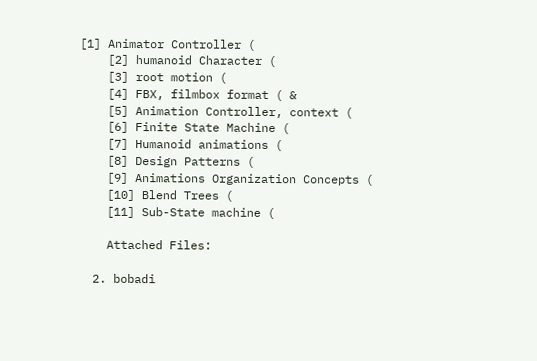[1] Animator Controller (
    [2] humanoid Character (
    [3] root motion (
    [4] FBX, filmbox format ( &
    [5] Animation Controller, context (
    [6] Finite State Machine (
    [7] Humanoid animations (
    [8] Design Patterns (
    [9] Animations Organization Concepts (
    [10] Blend Trees (
    [11] Sub-State machine (

    Attached Files:

  2. bobadi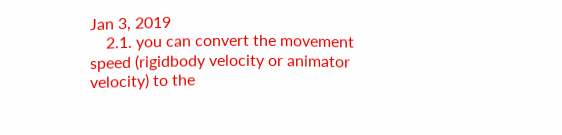Jan 3, 2019
    2.1. you can convert the movement speed (rigidbody velocity or animator velocity) to the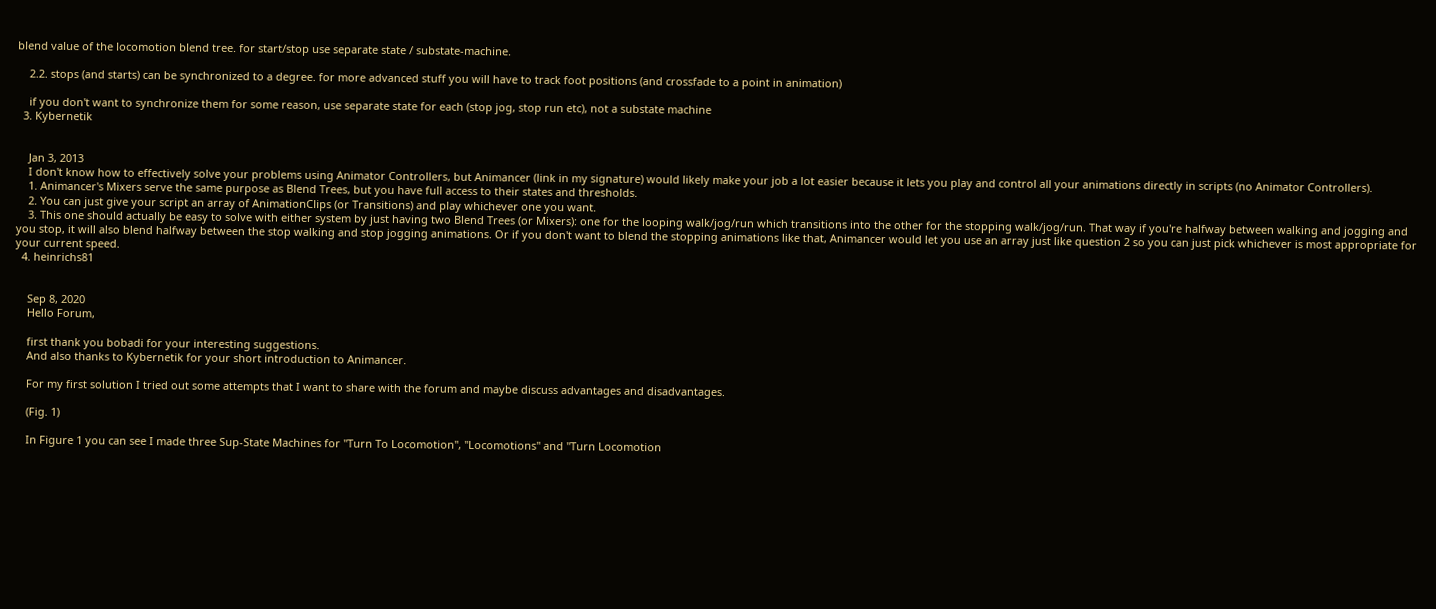blend value of the locomotion blend tree. for start/stop use separate state / substate-machine.

    2.2. stops (and starts) can be synchronized to a degree. for more advanced stuff you will have to track foot positions (and crossfade to a point in animation)

    if you don't want to synchronize them for some reason, use separate state for each (stop jog, stop run etc), not a substate machine
  3. Kybernetik


    Jan 3, 2013
    I don't know how to effectively solve your problems using Animator Controllers, but Animancer (link in my signature) would likely make your job a lot easier because it lets you play and control all your animations directly in scripts (no Animator Controllers).
    1. Animancer's Mixers serve the same purpose as Blend Trees, but you have full access to their states and thresholds.
    2. You can just give your script an array of AnimationClips (or Transitions) and play whichever one you want.
    3. This one should actually be easy to solve with either system by just having two Blend Trees (or Mixers): one for the looping walk/jog/run which transitions into the other for the stopping walk/jog/run. That way if you're halfway between walking and jogging and you stop, it will also blend halfway between the stop walking and stop jogging animations. Or if you don't want to blend the stopping animations like that, Animancer would let you use an array just like question 2 so you can just pick whichever is most appropriate for your current speed.
  4. heinrichs81


    Sep 8, 2020
    Hello Forum,

    first thank you bobadi for your interesting suggestions.
    And also thanks to Kybernetik for your short introduction to Animancer.

    For my first solution I tried out some attempts that I want to share with the forum and maybe discuss advantages and disadvantages.

    (Fig. 1)

    In Figure 1 you can see I made three Sup-State Machines for "Turn To Locomotion", "Locomotions" and "Turn Locomotion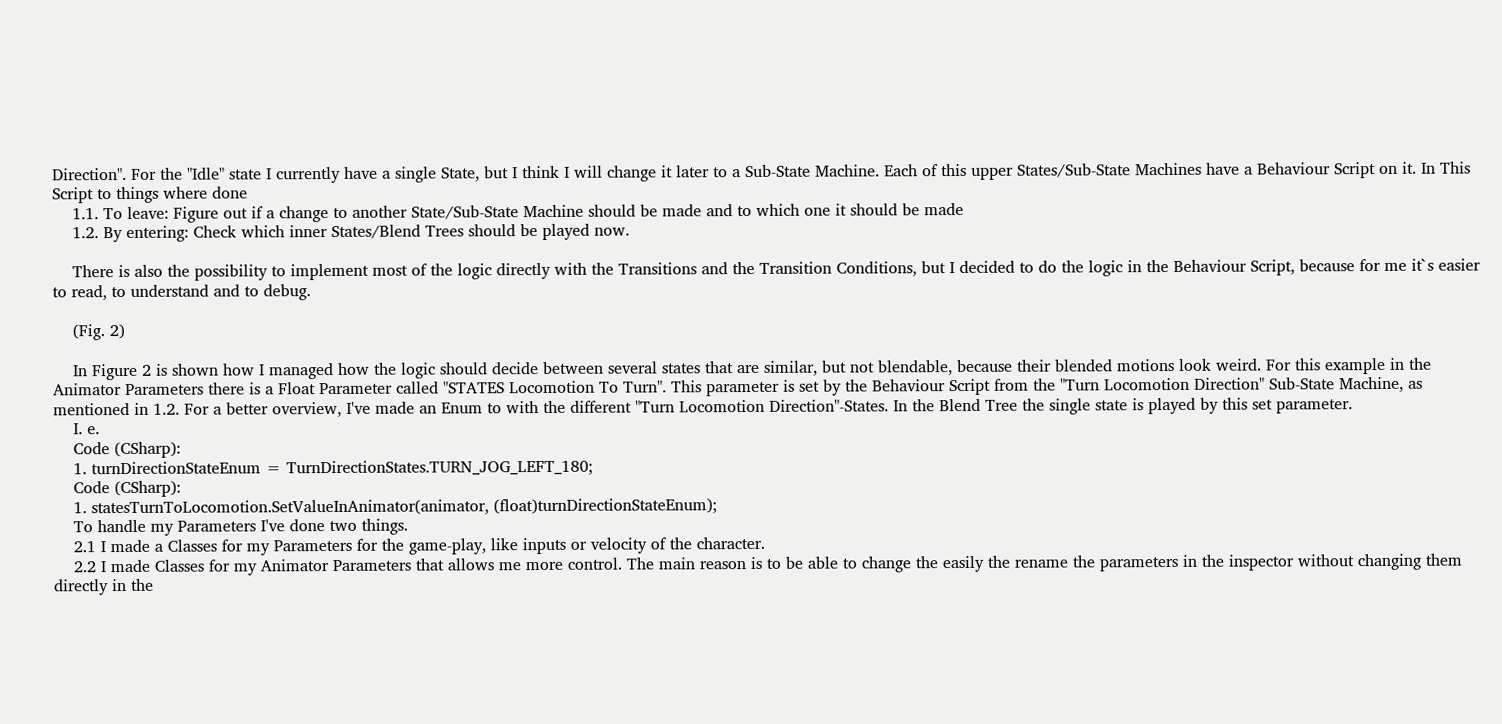Direction". For the "Idle" state I currently have a single State, but I think I will change it later to a Sub-State Machine. Each of this upper States/Sub-State Machines have a Behaviour Script on it. In This Script to things where done
    1.1. To leave: Figure out if a change to another State/Sub-State Machine should be made and to which one it should be made
    1.2. By entering: Check which inner States/Blend Trees should be played now.

    There is also the possibility to implement most of the logic directly with the Transitions and the Transition Conditions, but I decided to do the logic in the Behaviour Script, because for me it`s easier to read, to understand and to debug.

    (Fig. 2)

    In Figure 2 is shown how I managed how the logic should decide between several states that are similar, but not blendable, because their blended motions look weird. For this example in the Animator Parameters there is a Float Parameter called "STATES Locomotion To Turn". This parameter is set by the Behaviour Script from the "Turn Locomotion Direction" Sub-State Machine, as mentioned in 1.2. For a better overview, I've made an Enum to with the different "Turn Locomotion Direction"-States. In the Blend Tree the single state is played by this set parameter.
    I. e.
    Code (CSharp):
    1. turnDirectionStateEnum = TurnDirectionStates.TURN_JOG_LEFT_180;
    Code (CSharp):
    1. statesTurnToLocomotion.SetValueInAnimator(animator, (float)turnDirectionStateEnum);
    To handle my Parameters I've done two things.
    2.1 I made a Classes for my Parameters for the game-play, like inputs or velocity of the character.
    2.2 I made Classes for my Animator Parameters that allows me more control. The main reason is to be able to change the easily the rename the parameters in the inspector without changing them directly in the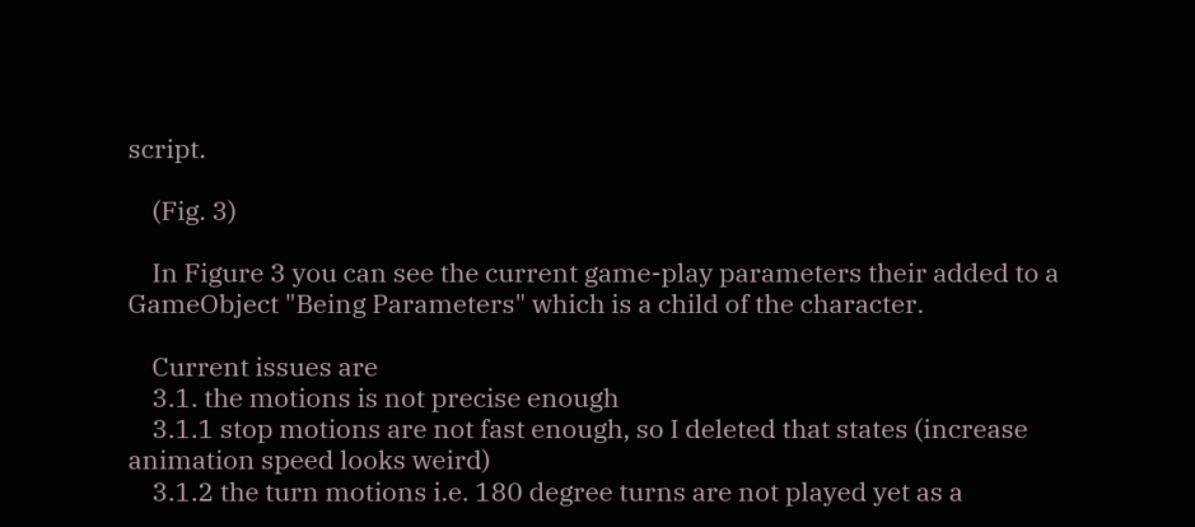script.

    (Fig. 3)

    In Figure 3 you can see the current game-play parameters their added to a GameObject "Being Parameters" which is a child of the character.

    Current issues are
    3.1. the motions is not precise enough
    3.1.1 stop motions are not fast enough, so I deleted that states (increase animation speed looks weird)
    3.1.2 the turn motions i.e. 180 degree turns are not played yet as a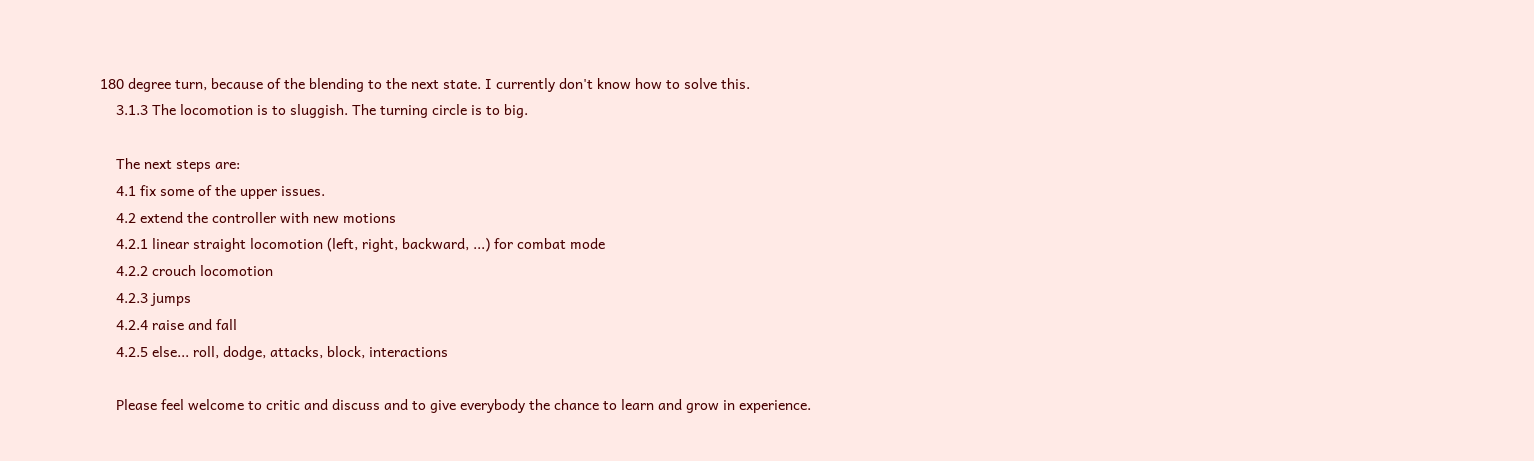180 degree turn, because of the blending to the next state. I currently don't know how to solve this.
    3.1.3 The locomotion is to sluggish. The turning circle is to big.

    The next steps are:
    4.1 fix some of the upper issues.
    4.2 extend the controller with new motions
    4.2.1 linear straight locomotion (left, right, backward, ...) for combat mode
    4.2.2 crouch locomotion
    4.2.3 jumps
    4.2.4 raise and fall
    4.2.5 else... roll, dodge, attacks, block, interactions

    Please feel welcome to critic and discuss and to give everybody the chance to learn and grow in experience.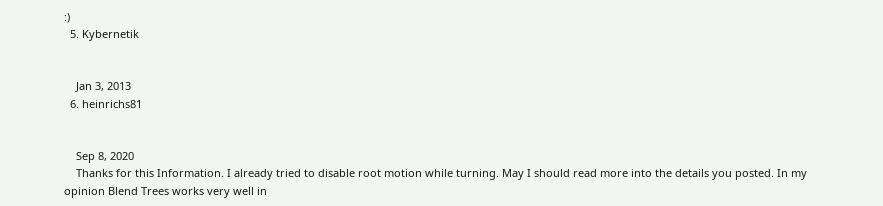:)
  5. Kybernetik


    Jan 3, 2013
  6. heinrichs81


    Sep 8, 2020
    Thanks for this Information. I already tried to disable root motion while turning. May I should read more into the details you posted. In my opinion Blend Trees works very well in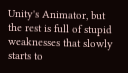Unity's Animator, but the rest is full of stupid weaknesses that slowly starts to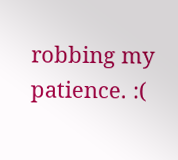robbing my patience. :(